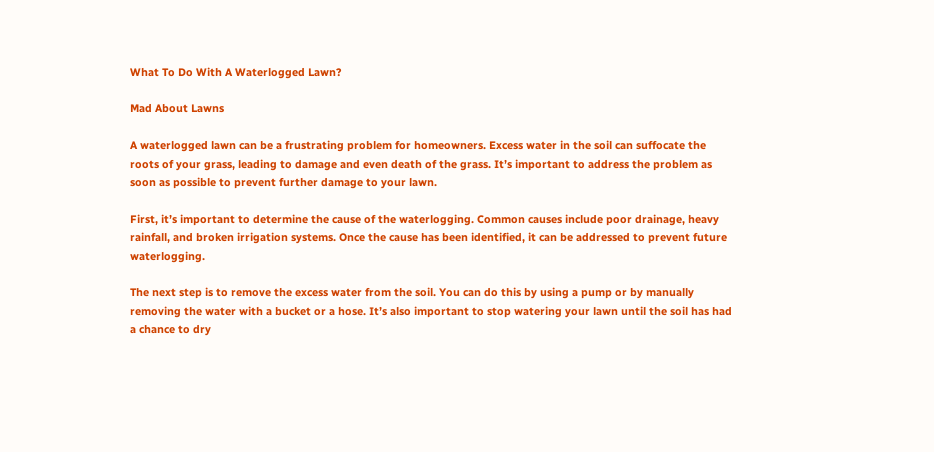What To Do With A Waterlogged Lawn?

Mad About Lawns

A waterlogged lawn can be a frustrating problem for homeowners. Excess water in the soil can suffocate the roots of your grass, leading to damage and even death of the grass. It’s important to address the problem as soon as possible to prevent further damage to your lawn.

First, it’s important to determine the cause of the waterlogging. Common causes include poor drainage, heavy rainfall, and broken irrigation systems. Once the cause has been identified, it can be addressed to prevent future waterlogging.

The next step is to remove the excess water from the soil. You can do this by using a pump or by manually removing the water with a bucket or a hose. It’s also important to stop watering your lawn until the soil has had a chance to dry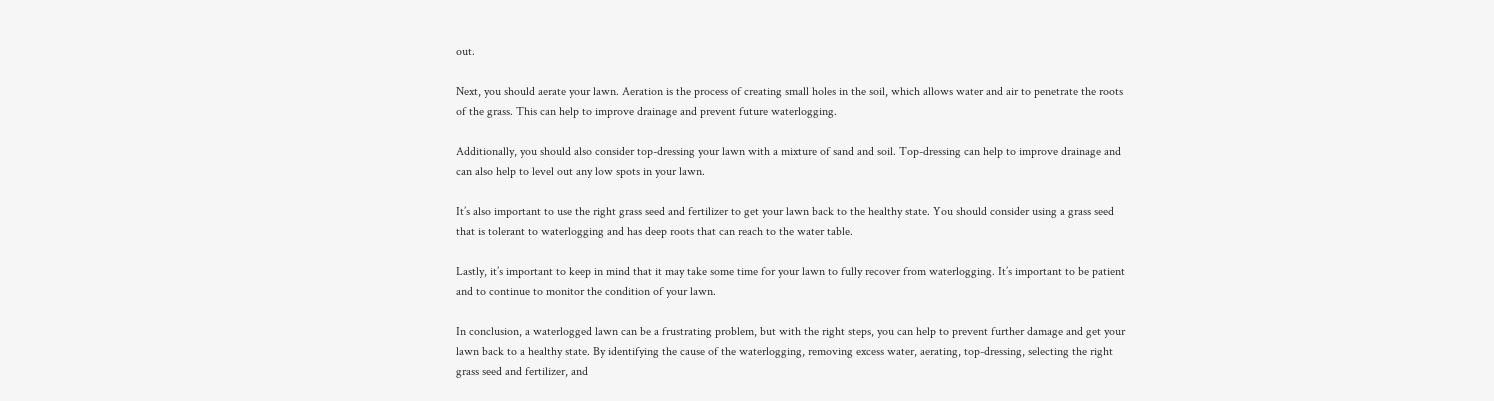out.

Next, you should aerate your lawn. Aeration is the process of creating small holes in the soil, which allows water and air to penetrate the roots of the grass. This can help to improve drainage and prevent future waterlogging.

Additionally, you should also consider top-dressing your lawn with a mixture of sand and soil. Top-dressing can help to improve drainage and can also help to level out any low spots in your lawn.

It’s also important to use the right grass seed and fertilizer to get your lawn back to the healthy state. You should consider using a grass seed that is tolerant to waterlogging and has deep roots that can reach to the water table.

Lastly, it’s important to keep in mind that it may take some time for your lawn to fully recover from waterlogging. It’s important to be patient and to continue to monitor the condition of your lawn.

In conclusion, a waterlogged lawn can be a frustrating problem, but with the right steps, you can help to prevent further damage and get your lawn back to a healthy state. By identifying the cause of the waterlogging, removing excess water, aerating, top-dressing, selecting the right grass seed and fertilizer, and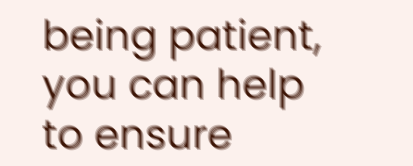being patient, you can help to ensure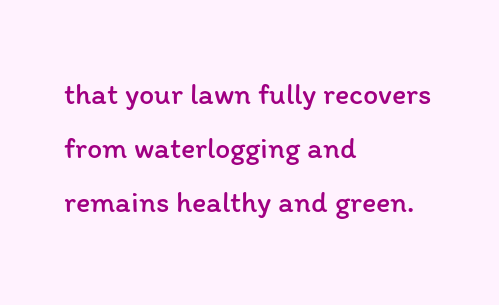that your lawn fully recovers from waterlogging and remains healthy and green.